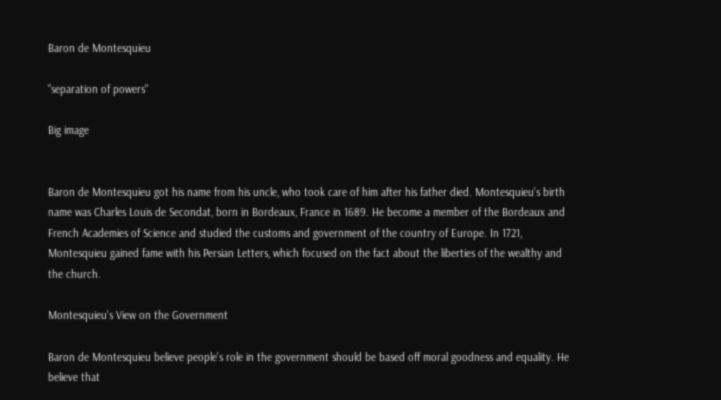Baron de Montesquieu

"separation of powers"

Big image


Baron de Montesquieu got his name from his uncle, who took care of him after his father died. Montesquieu's birth name was Charles Louis de Secondat, born in Bordeaux, France in 1689. He become a member of the Bordeaux and French Academies of Science and studied the customs and government of the country of Europe. In 1721, Montesquieu gained fame with his Persian Letters, which focused on the fact about the liberties of the wealthy and the church.

Montesquieu's View on the Government

Baron de Montesquieu believe people's role in the government should be based off moral goodness and equality. He believe that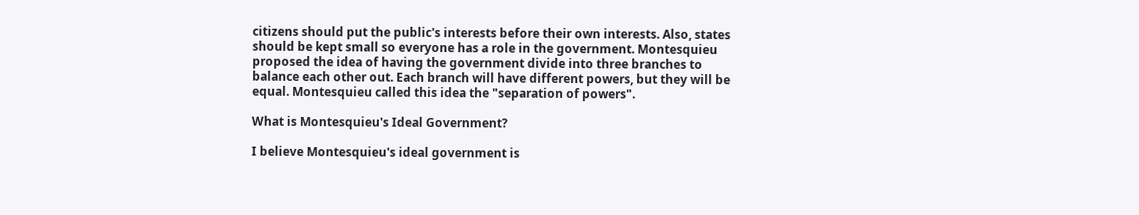citizens should put the public's interests before their own interests. Also, states should be kept small so everyone has a role in the government. Montesquieu proposed the idea of having the government divide into three branches to balance each other out. Each branch will have different powers, but they will be equal. Montesquieu called this idea the "separation of powers".

What is Montesquieu's Ideal Government?

I believe Montesquieu's ideal government is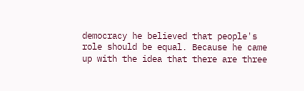democracy he believed that people's role should be equal. Because he came up with the idea that there are three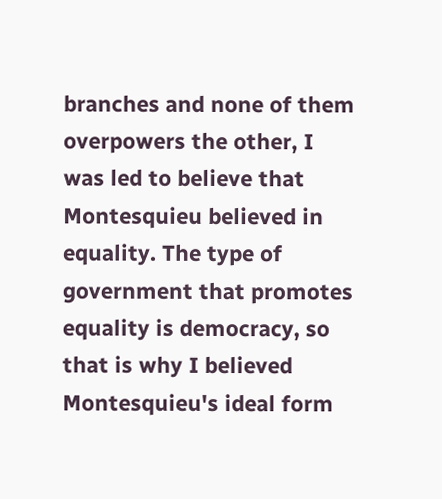branches and none of them overpowers the other, I was led to believe that Montesquieu believed in equality. The type of government that promotes equality is democracy, so that is why I believed Montesquieu's ideal form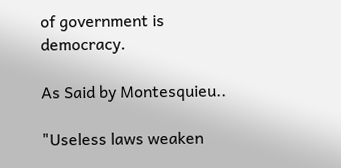of government is democracy.

As Said by Montesquieu..

"Useless laws weaken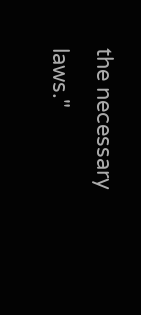the necessary laws."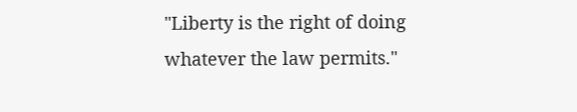"Liberty is the right of doing whatever the law permits."